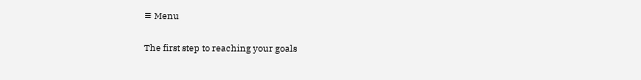≡ Menu

The first step to reaching your goals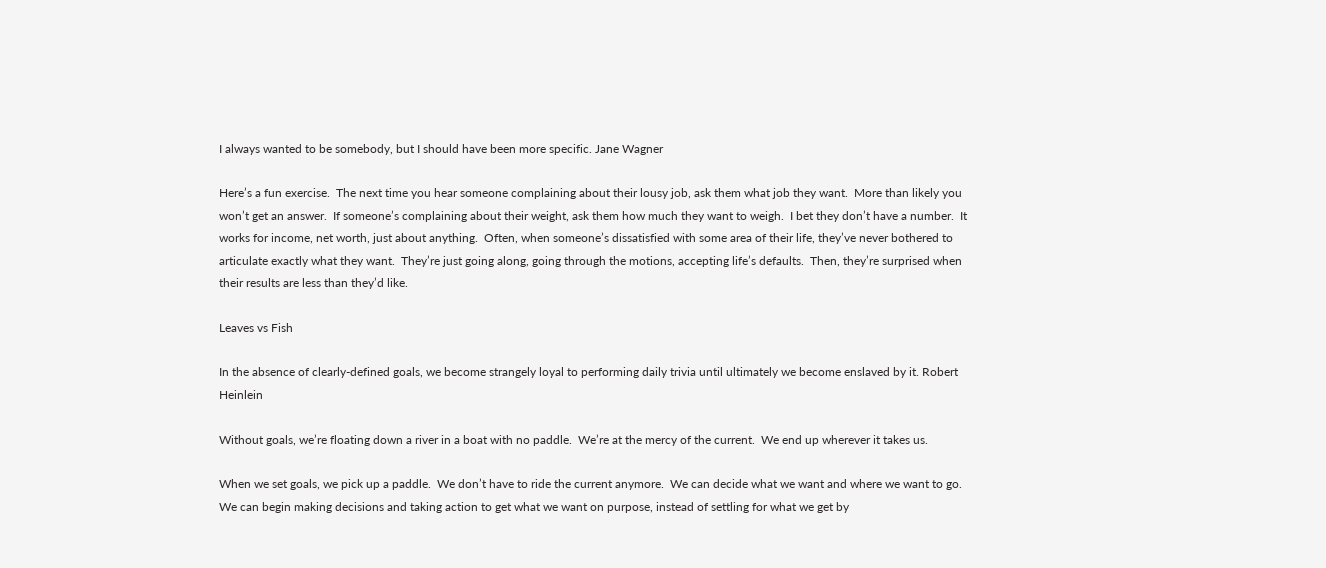I always wanted to be somebody, but I should have been more specific. Jane Wagner

Here’s a fun exercise.  The next time you hear someone complaining about their lousy job, ask them what job they want.  More than likely you won’t get an answer.  If someone’s complaining about their weight, ask them how much they want to weigh.  I bet they don’t have a number.  It works for income, net worth, just about anything.  Often, when someone’s dissatisfied with some area of their life, they’ve never bothered to articulate exactly what they want.  They’re just going along, going through the motions, accepting life’s defaults.  Then, they’re surprised when their results are less than they’d like.

Leaves vs Fish

In the absence of clearly-defined goals, we become strangely loyal to performing daily trivia until ultimately we become enslaved by it. Robert Heinlein

Without goals, we’re floating down a river in a boat with no paddle.  We’re at the mercy of the current.  We end up wherever it takes us.

When we set goals, we pick up a paddle.  We don’t have to ride the current anymore.  We can decide what we want and where we want to go.  We can begin making decisions and taking action to get what we want on purpose, instead of settling for what we get by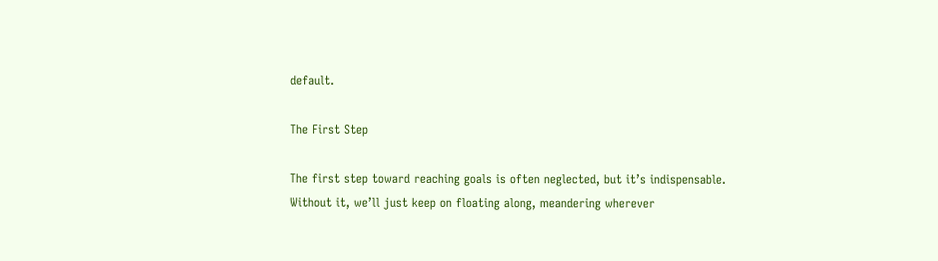default.

The First Step

The first step toward reaching goals is often neglected, but it’s indispensable.  Without it, we’ll just keep on floating along, meandering wherever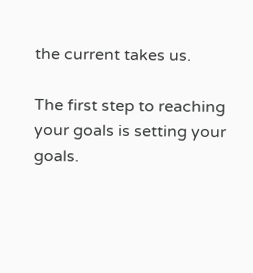the current takes us.

The first step to reaching your goals is setting your goals.